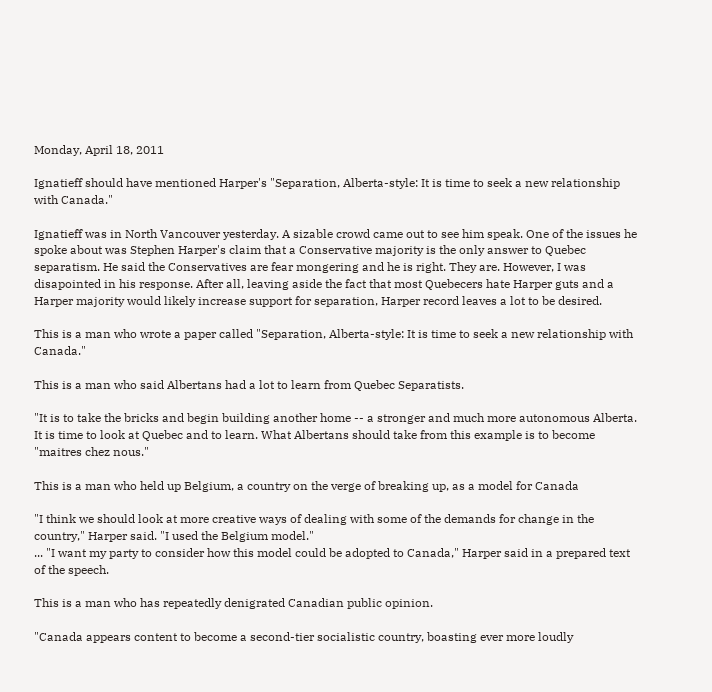Monday, April 18, 2011

Ignatieff should have mentioned Harper's "Separation, Alberta-style: It is time to seek a new relationship with Canada."

Ignatieff was in North Vancouver yesterday. A sizable crowd came out to see him speak. One of the issues he spoke about was Stephen Harper's claim that a Conservative majority is the only answer to Quebec separatism. He said the Conservatives are fear mongering and he is right. They are. However, I was disapointed in his response. After all, leaving aside the fact that most Quebecers hate Harper guts and a Harper majority would likely increase support for separation, Harper record leaves a lot to be desired.

This is a man who wrote a paper called "Separation, Alberta-style: It is time to seek a new relationship with Canada."

This is a man who said Albertans had a lot to learn from Quebec Separatists.

"It is to take the bricks and begin building another home -- a stronger and much more autonomous Alberta. It is time to look at Quebec and to learn. What Albertans should take from this example is to become "maitres chez nous."

This is a man who held up Belgium, a country on the verge of breaking up, as a model for Canada

"I think we should look at more creative ways of dealing with some of the demands for change in the country," Harper said. "I used the Belgium model."
... "I want my party to consider how this model could be adopted to Canada," Harper said in a prepared text of the speech.

This is a man who has repeatedly denigrated Canadian public opinion.

"Canada appears content to become a second-tier socialistic country, boasting ever more loudly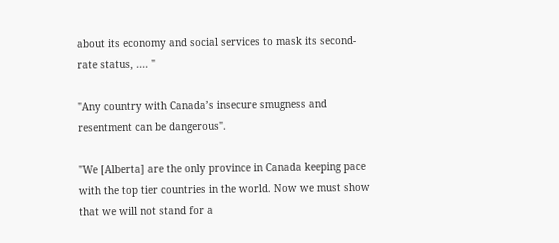about its economy and social services to mask its second-rate status, .... "

"Any country with Canada’s insecure smugness and resentment can be dangerous".

"We [Alberta] are the only province in Canada keeping pace with the top tier countries in the world. Now we must show that we will not stand for a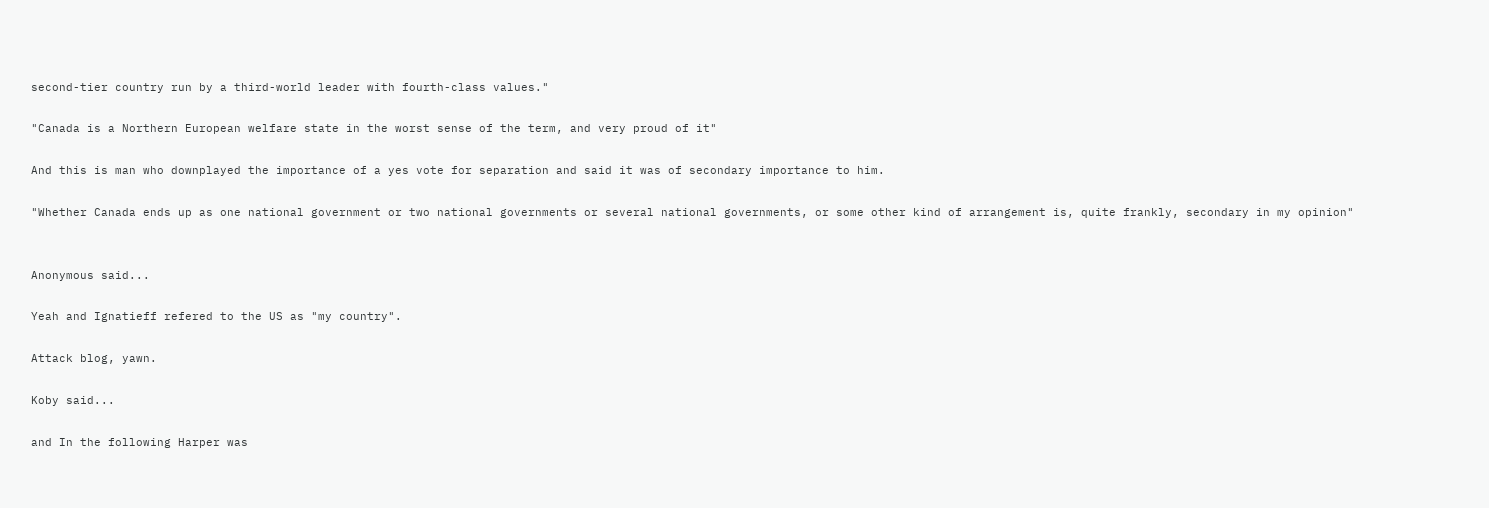second-tier country run by a third-world leader with fourth-class values."

"Canada is a Northern European welfare state in the worst sense of the term, and very proud of it"

And this is man who downplayed the importance of a yes vote for separation and said it was of secondary importance to him.

"Whether Canada ends up as one national government or two national governments or several national governments, or some other kind of arrangement is, quite frankly, secondary in my opinion"


Anonymous said...

Yeah and Ignatieff refered to the US as "my country".

Attack blog, yawn.

Koby said...

and In the following Harper was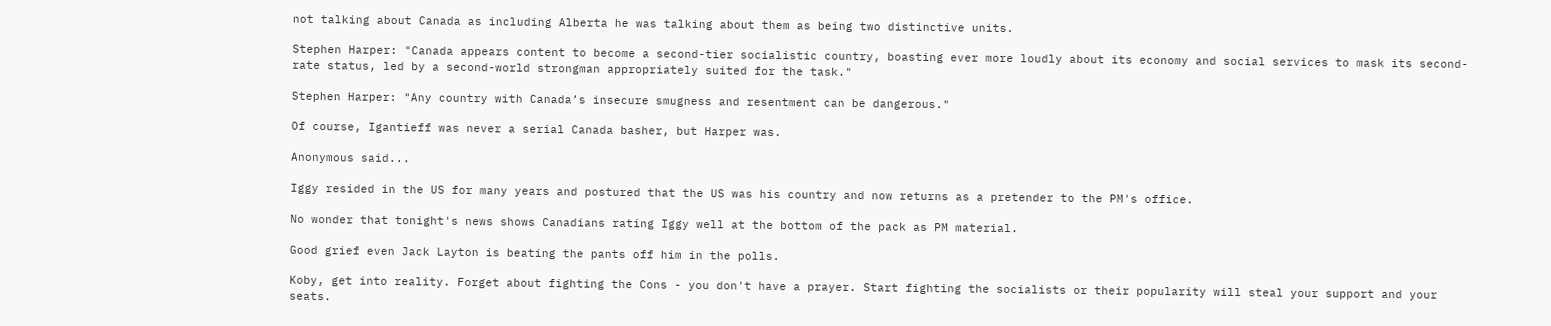not talking about Canada as including Alberta he was talking about them as being two distinctive units.

Stephen Harper: "Canada appears content to become a second-tier socialistic country, boasting ever more loudly about its economy and social services to mask its second-rate status, led by a second-world strongman appropriately suited for the task."

Stephen Harper: "Any country with Canada’s insecure smugness and resentment can be dangerous."

Of course, Igantieff was never a serial Canada basher, but Harper was.

Anonymous said...

Iggy resided in the US for many years and postured that the US was his country and now returns as a pretender to the PM's office.

No wonder that tonight's news shows Canadians rating Iggy well at the bottom of the pack as PM material.

Good grief even Jack Layton is beating the pants off him in the polls.

Koby, get into reality. Forget about fighting the Cons - you don't have a prayer. Start fighting the socialists or their popularity will steal your support and your seats.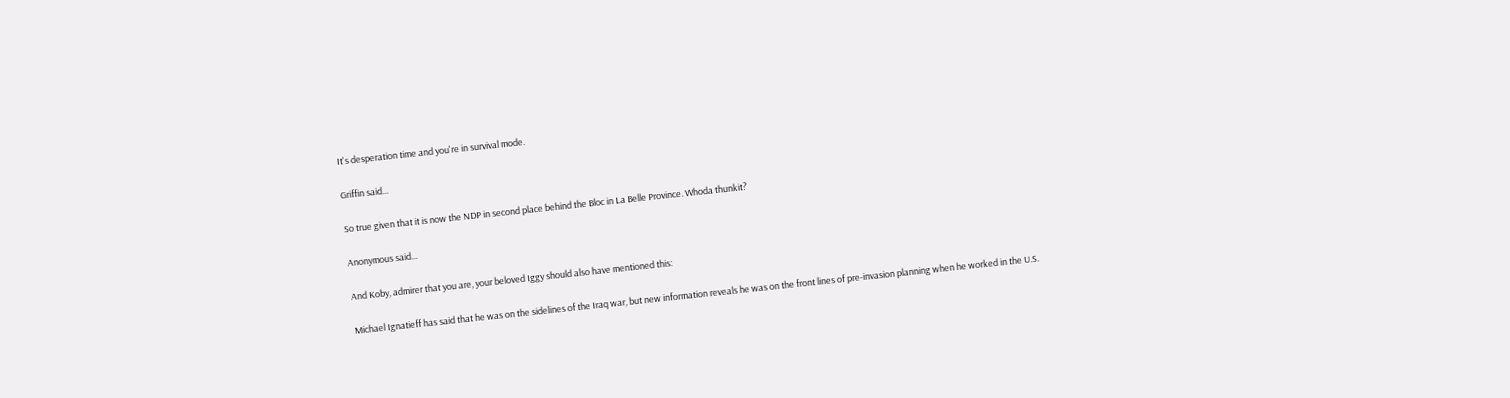It's desperation time and you're in survival mode.

Griffin said...

So true given that it is now the NDP in second place behind the Bloc in La Belle Province. Whoda thunkit?

Anonymous said...

And Koby, admirer that you are, your beloved Iggy should also have mentioned this:

Michael Ignatieff has said that he was on the sidelines of the Iraq war, but new information reveals he was on the front lines of pre-invasion planning when he worked in the U.S.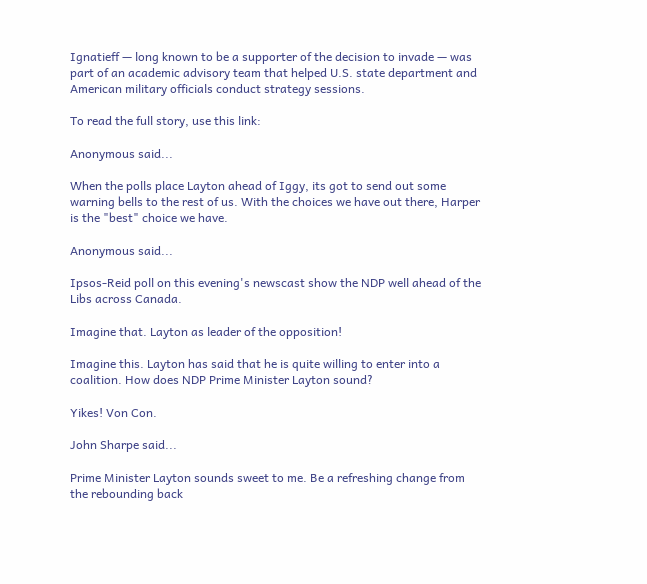Ignatieff — long known to be a supporter of the decision to invade — was part of an academic advisory team that helped U.S. state department and American military officials conduct strategy sessions.

To read the full story, use this link:

Anonymous said...

When the polls place Layton ahead of Iggy, its got to send out some warning bells to the rest of us. With the choices we have out there, Harper is the "best" choice we have.

Anonymous said...

Ipsos-Reid poll on this evening's newscast show the NDP well ahead of the Libs across Canada.

Imagine that. Layton as leader of the opposition!

Imagine this. Layton has said that he is quite willing to enter into a coalition. How does NDP Prime Minister Layton sound?

Yikes! Von Con.

John Sharpe said...

Prime Minister Layton sounds sweet to me. Be a refreshing change from the rebounding back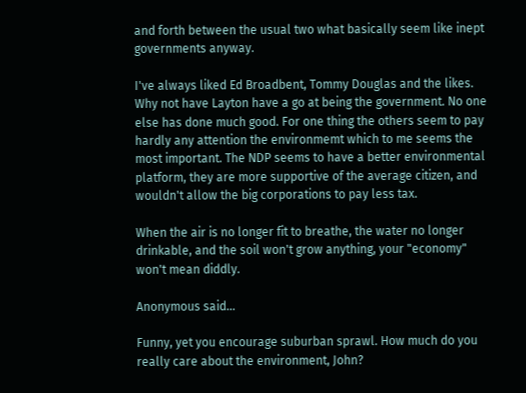and forth between the usual two what basically seem like inept governments anyway.

I've always liked Ed Broadbent, Tommy Douglas and the likes. Why not have Layton have a go at being the government. No one else has done much good. For one thing the others seem to pay hardly any attention the environmemt which to me seems the most important. The NDP seems to have a better environmental platform, they are more supportive of the average citizen, and wouldn't allow the big corporations to pay less tax.

When the air is no longer fit to breathe, the water no longer drinkable, and the soil won't grow anything, your "economy" won't mean diddly.

Anonymous said...

Funny, yet you encourage suburban sprawl. How much do you really care about the environment, John?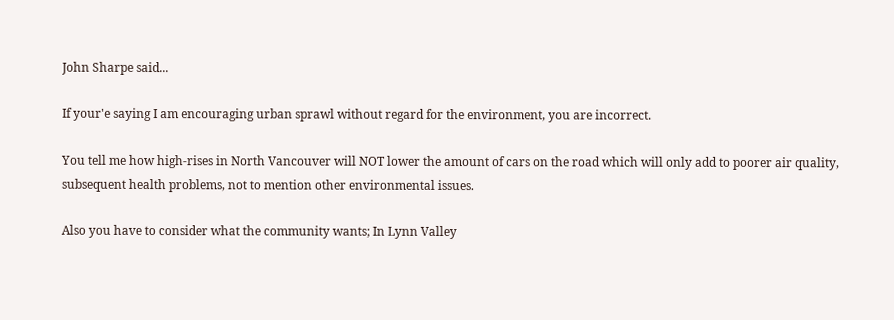John Sharpe said...

If your'e saying I am encouraging urban sprawl without regard for the environment, you are incorrect.

You tell me how high-rises in North Vancouver will NOT lower the amount of cars on the road which will only add to poorer air quality, subsequent health problems, not to mention other environmental issues.

Also you have to consider what the community wants; In Lynn Valley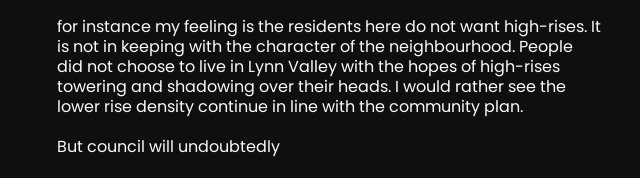for instance my feeling is the residents here do not want high-rises. It is not in keeping with the character of the neighbourhood. People did not choose to live in Lynn Valley with the hopes of high-rises towering and shadowing over their heads. I would rather see the lower rise density continue in line with the community plan.

But council will undoubtedly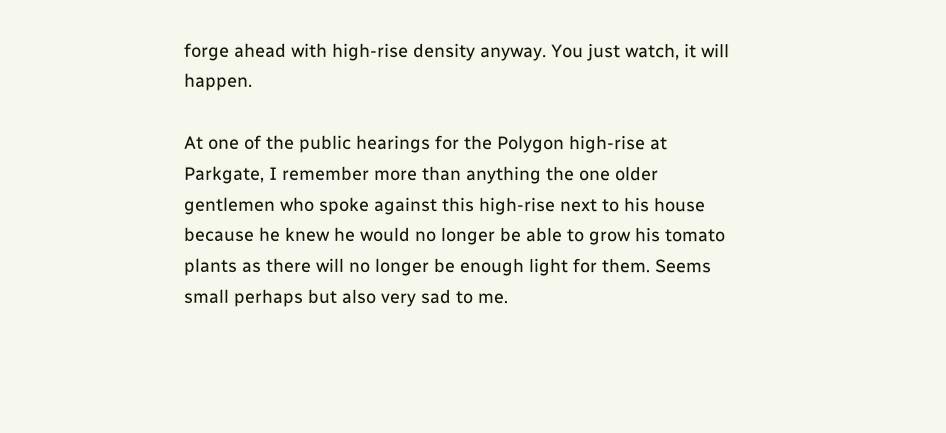forge ahead with high-rise density anyway. You just watch, it will happen.

At one of the public hearings for the Polygon high-rise at Parkgate, I remember more than anything the one older gentlemen who spoke against this high-rise next to his house because he knew he would no longer be able to grow his tomato plants as there will no longer be enough light for them. Seems small perhaps but also very sad to me.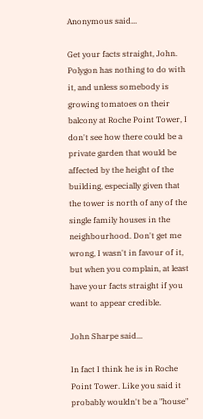Anonymous said...

Get your facts straight, John. Polygon has nothing to do with it, and unless somebody is growing tomatoes on their balcony at Roche Point Tower, I don't see how there could be a private garden that would be affected by the height of the building, especially given that the tower is north of any of the single family houses in the neighbourhood. Don't get me wrong, I wasn't in favour of it, but when you complain, at least have your facts straight if you want to appear credible.

John Sharpe said...

In fact I think he is in Roche Point Tower. Like you said it probably wouldn't be a "house"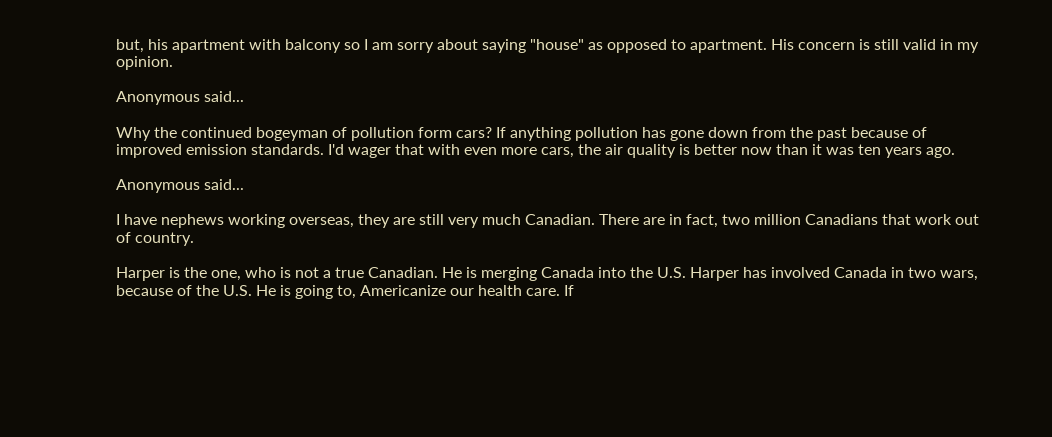but, his apartment with balcony so I am sorry about saying "house" as opposed to apartment. His concern is still valid in my opinion.

Anonymous said...

Why the continued bogeyman of pollution form cars? If anything pollution has gone down from the past because of improved emission standards. I'd wager that with even more cars, the air quality is better now than it was ten years ago.

Anonymous said...

I have nephews working overseas, they are still very much Canadian. There are in fact, two million Canadians that work out of country.

Harper is the one, who is not a true Canadian. He is merging Canada into the U.S. Harper has involved Canada in two wars, because of the U.S. He is going to, Americanize our health care. If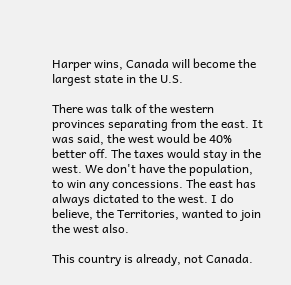Harper wins, Canada will become the largest state in the U.S.

There was talk of the western provinces separating from the east. It was said, the west would be 40% better off. The taxes would stay in the west. We don't have the population, to win any concessions. The east has always dictated to the west. I do believe, the Territories, wanted to join the west also.

This country is already, not Canada.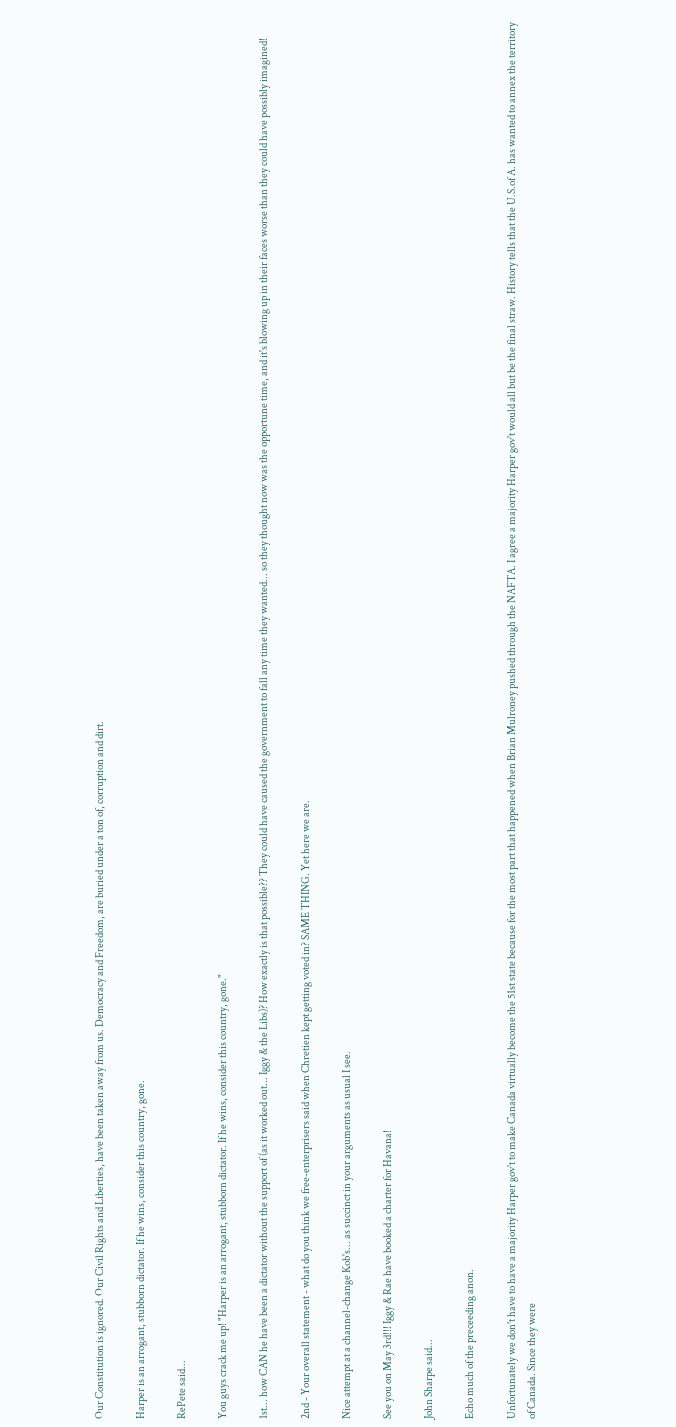Our Constitution is ignored. Our Civil Rights and Liberties, have been taken away from us. Democracy and Freedom, are buried under a ton of, corruption and dirt.

Harper is an arrogant, stubborn dictator. If he wins, consider this country, gone.

RePete said...

You guys crack me up! "Harper is an arrogant, stubborn dictator. If he wins, consider this country, gone."

1st... how CAN he have been a dictator without the support of (as it worked out... Iggy & the Libs)? How exactly is that possible?? They could have caused the government to fall any time they wanted... so they thought now was the opportune time, and it's blowing up in their faces worse than they could have possibly imagined!

2nd - Your overall statement - what do you think we free-enterprisers said when Chretien kept getting voted in? SAME THING. Yet here we are.

Nice attempt at a channel-change Kob's... as succinct in your arguments as usual I see.

See you on May 3rd!!! Iggy & Rae have booked a charter for Havana!

John Sharpe said...

Echo much of the preceeding anon.

Unfortunately we don't have to have a majority Harper gov't to make Canada virtually become the 51st state because for the most part that happened when Brian Mulroney pushed through the NAFTA. I agree a majority Harper gov't would all but be the final straw. History tells that the U.S.of A. has wanted to annex the territory of Canada. Since they were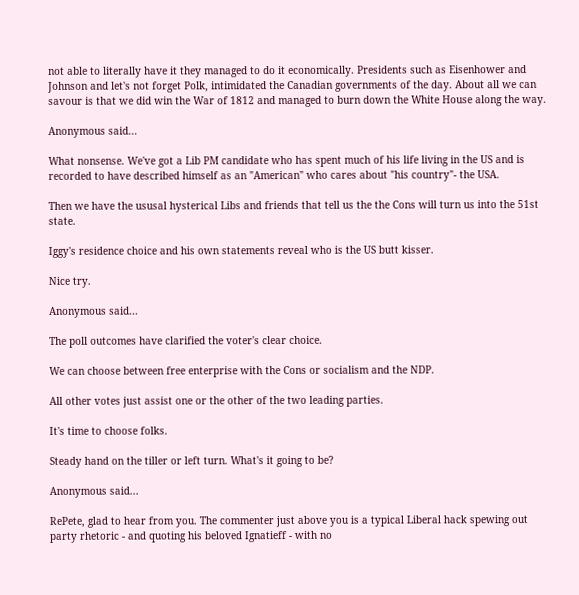not able to literally have it they managed to do it economically. Presidents such as Eisenhower and Johnson and let's not forget Polk, intimidated the Canadian governments of the day. About all we can savour is that we did win the War of 1812 and managed to burn down the White House along the way.

Anonymous said...

What nonsense. We've got a Lib PM candidate who has spent much of his life living in the US and is recorded to have described himself as an "American" who cares about "his country"- the USA.

Then we have the ususal hysterical Libs and friends that tell us the the Cons will turn us into the 51st state.

Iggy's residence choice and his own statements reveal who is the US butt kisser.

Nice try.

Anonymous said...

The poll outcomes have clarified the voter's clear choice.

We can choose between free enterprise with the Cons or socialism and the NDP.

All other votes just assist one or the other of the two leading parties.

It's time to choose folks.

Steady hand on the tiller or left turn. What's it going to be?

Anonymous said...

RePete, glad to hear from you. The commenter just above you is a typical Liberal hack spewing out party rhetoric - and quoting his beloved Ignatieff - with no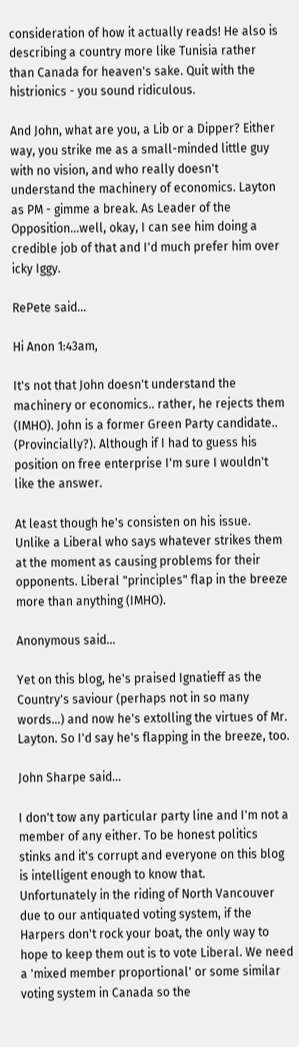consideration of how it actually reads! He also is describing a country more like Tunisia rather than Canada for heaven's sake. Quit with the histrionics - you sound ridiculous.

And John, what are you, a Lib or a Dipper? Either way, you strike me as a small-minded little guy with no vision, and who really doesn't understand the machinery of economics. Layton as PM - gimme a break. As Leader of the Opposition...well, okay, I can see him doing a credible job of that and I'd much prefer him over icky Iggy.

RePete said...

Hi Anon 1:43am,

It's not that John doesn't understand the machinery or economics.. rather, he rejects them (IMHO). John is a former Green Party candidate.. (Provincially?). Although if I had to guess his position on free enterprise I'm sure I wouldn't like the answer.

At least though he's consisten on his issue. Unlike a Liberal who says whatever strikes them at the moment as causing problems for their opponents. Liberal "principles" flap in the breeze more than anything (IMHO).

Anonymous said...

Yet on this blog, he's praised Ignatieff as the Country's saviour (perhaps not in so many words...) and now he's extolling the virtues of Mr. Layton. So I'd say he's flapping in the breeze, too.

John Sharpe said...

I don't tow any particular party line and I'm not a member of any either. To be honest politics stinks and it's corrupt and everyone on this blog is intelligent enough to know that.
Unfortunately in the riding of North Vancouver due to our antiquated voting system, if the Harpers don't rock your boat, the only way to hope to keep them out is to vote Liberal. We need a 'mixed member proportional' or some similar voting system in Canada so the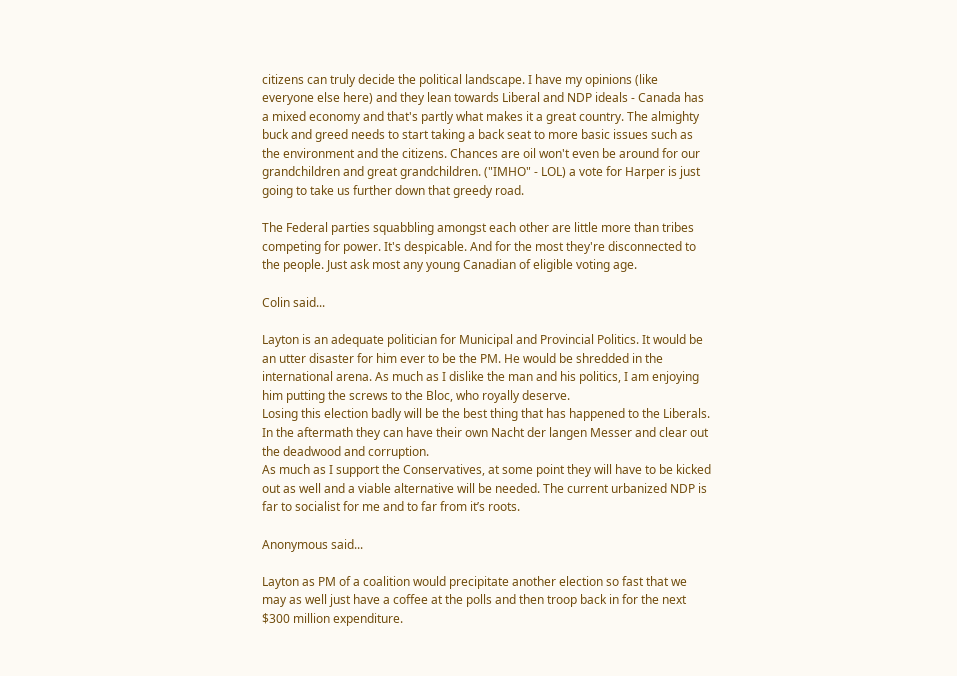citizens can truly decide the political landscape. I have my opinions (like everyone else here) and they lean towards Liberal and NDP ideals - Canada has a mixed economy and that's partly what makes it a great country. The almighty buck and greed needs to start taking a back seat to more basic issues such as the environment and the citizens. Chances are oil won't even be around for our grandchildren and great grandchildren. ("IMHO" - LOL) a vote for Harper is just going to take us further down that greedy road.

The Federal parties squabbling amongst each other are little more than tribes competing for power. It's despicable. And for the most they're disconnected to the people. Just ask most any young Canadian of eligible voting age.

Colin said...

Layton is an adequate politician for Municipal and Provincial Politics. It would be an utter disaster for him ever to be the PM. He would be shredded in the international arena. As much as I dislike the man and his politics, I am enjoying him putting the screws to the Bloc, who royally deserve.
Losing this election badly will be the best thing that has happened to the Liberals. In the aftermath they can have their own Nacht der langen Messer and clear out the deadwood and corruption.
As much as I support the Conservatives, at some point they will have to be kicked out as well and a viable alternative will be needed. The current urbanized NDP is far to socialist for me and to far from it’s roots.

Anonymous said...

Layton as PM of a coalition would precipitate another election so fast that we may as well just have a coffee at the polls and then troop back in for the next $300 million expenditure.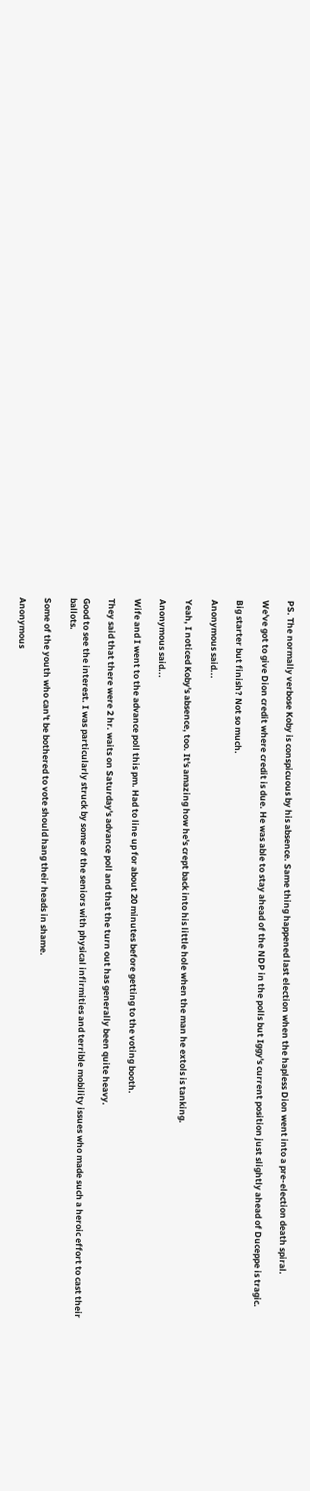PS. The normally verbose Koby is conspicuous by his absence. Same thing happened last election when the hapless Dion went into a pre-election death spiral.

We've got to give Dion credit where credit is due. He was able to stay ahead of the NDP in the polls but Iggy's current position just slightly ahead of Duceppe is tragic.

Big starter but finish? Not so much.

Anonymous said...

Yeah, I noticed Koby's absence, too. It's amazing how he's crept back into his little hole when the man he extols is tanking.

Anonymous said...

Wife and I went to the advance poll this pm. Had to line up for about 20 minutes before getting to the voting booth.

They said that there were 2 hr. waits on Saturday's advance poll and that the turn out has generally been quite heavy.

Good to see the interest. I was particularly struck by some of the seniors with physical infirmities and terrible mobility issues who made such a heroic effort to cast their ballots.

Some of the youth who can't be bothered to vote should hang their heads in shame.

Anonymous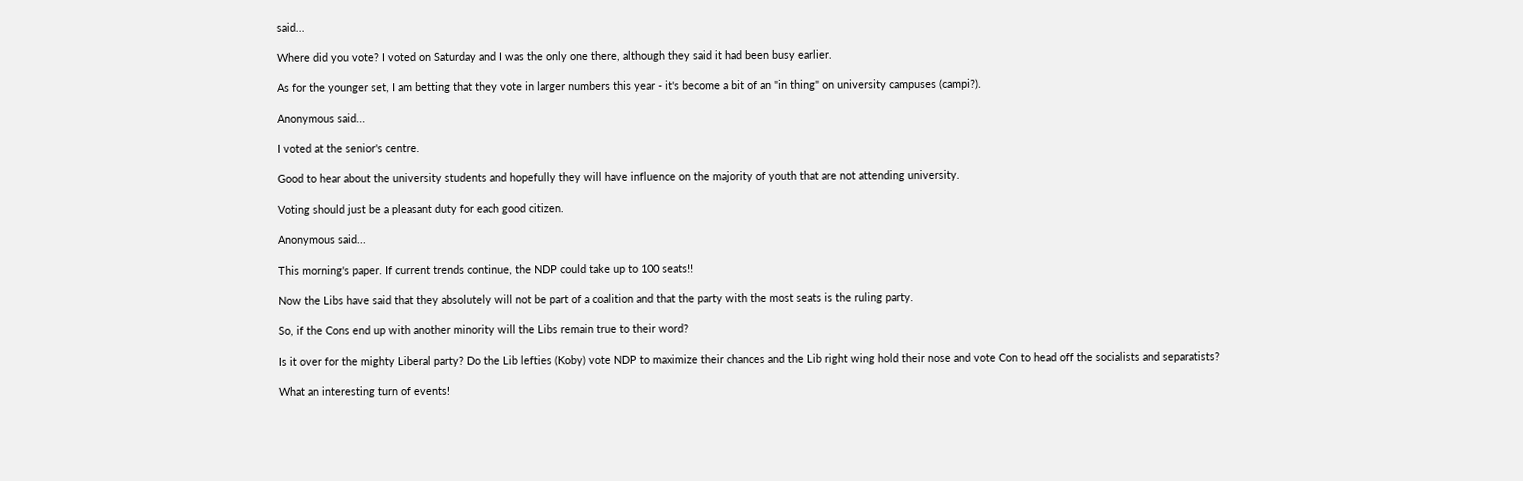said...

Where did you vote? I voted on Saturday and I was the only one there, although they said it had been busy earlier.

As for the younger set, I am betting that they vote in larger numbers this year - it's become a bit of an "in thing" on university campuses (campi?).

Anonymous said...

I voted at the senior's centre.

Good to hear about the university students and hopefully they will have influence on the majority of youth that are not attending university.

Voting should just be a pleasant duty for each good citizen.

Anonymous said...

This morning's paper. If current trends continue, the NDP could take up to 100 seats!!

Now the Libs have said that they absolutely will not be part of a coalition and that the party with the most seats is the ruling party.

So, if the Cons end up with another minority will the Libs remain true to their word?

Is it over for the mighty Liberal party? Do the Lib lefties (Koby) vote NDP to maximize their chances and the Lib right wing hold their nose and vote Con to head off the socialists and separatists?

What an interesting turn of events!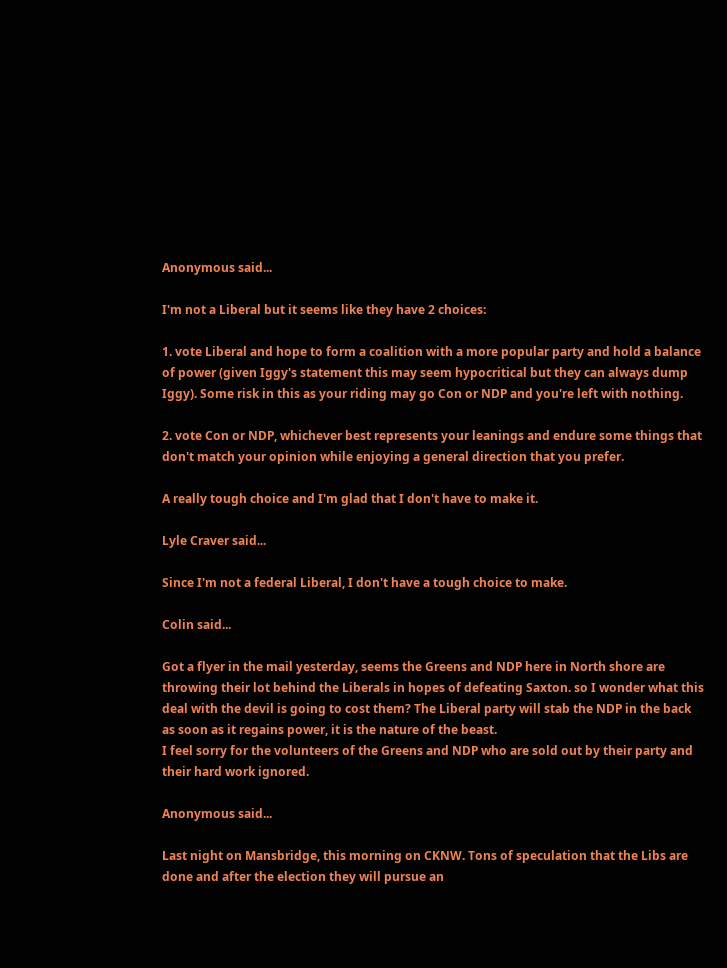Anonymous said...

I'm not a Liberal but it seems like they have 2 choices:

1. vote Liberal and hope to form a coalition with a more popular party and hold a balance of power (given Iggy's statement this may seem hypocritical but they can always dump Iggy). Some risk in this as your riding may go Con or NDP and you're left with nothing.

2. vote Con or NDP, whichever best represents your leanings and endure some things that don't match your opinion while enjoying a general direction that you prefer.

A really tough choice and I'm glad that I don't have to make it.

Lyle Craver said...

Since I'm not a federal Liberal, I don't have a tough choice to make.

Colin said...

Got a flyer in the mail yesterday, seems the Greens and NDP here in North shore are throwing their lot behind the Liberals in hopes of defeating Saxton. so I wonder what this deal with the devil is going to cost them? The Liberal party will stab the NDP in the back as soon as it regains power, it is the nature of the beast.
I feel sorry for the volunteers of the Greens and NDP who are sold out by their party and their hard work ignored.

Anonymous said...

Last night on Mansbridge, this morning on CKNW. Tons of speculation that the Libs are done and after the election they will pursue an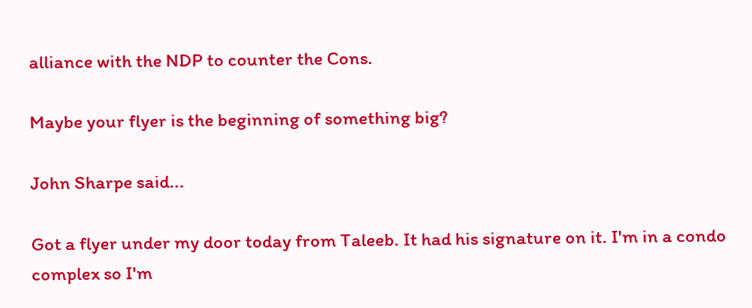alliance with the NDP to counter the Cons.

Maybe your flyer is the beginning of something big?

John Sharpe said...

Got a flyer under my door today from Taleeb. It had his signature on it. I'm in a condo complex so I'm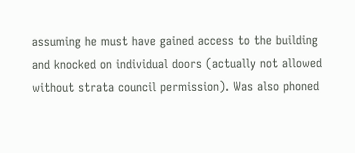assuming he must have gained access to the building and knocked on individual doors (actually not allowed without strata council permission). Was also phoned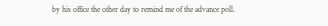by his office the other day to remind me of the advance poll.